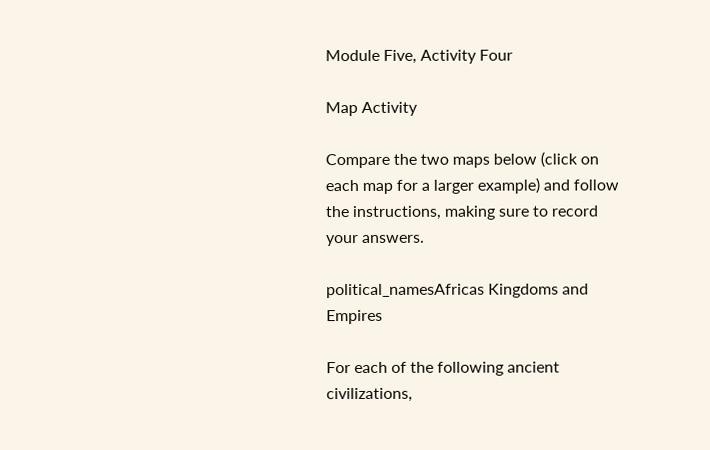Module Five, Activity Four

Map Activity

Compare the two maps below (click on each map for a larger example) and follow the instructions, making sure to record your answers.

political_namesAfricas Kingdoms and Empires

For each of the following ancient civilizations,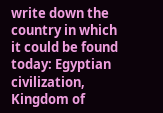write down the country in which it could be found today: Egyptian civilization, Kingdom of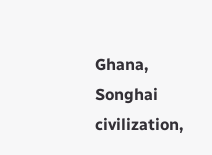Ghana, Songhai civilization,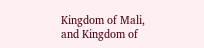Kingdom of Mali, and Kingdom of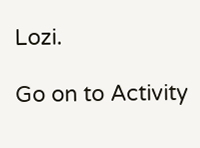Lozi.

Go on to Activity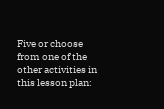Five or choose from one of the other activities in this lesson plan: